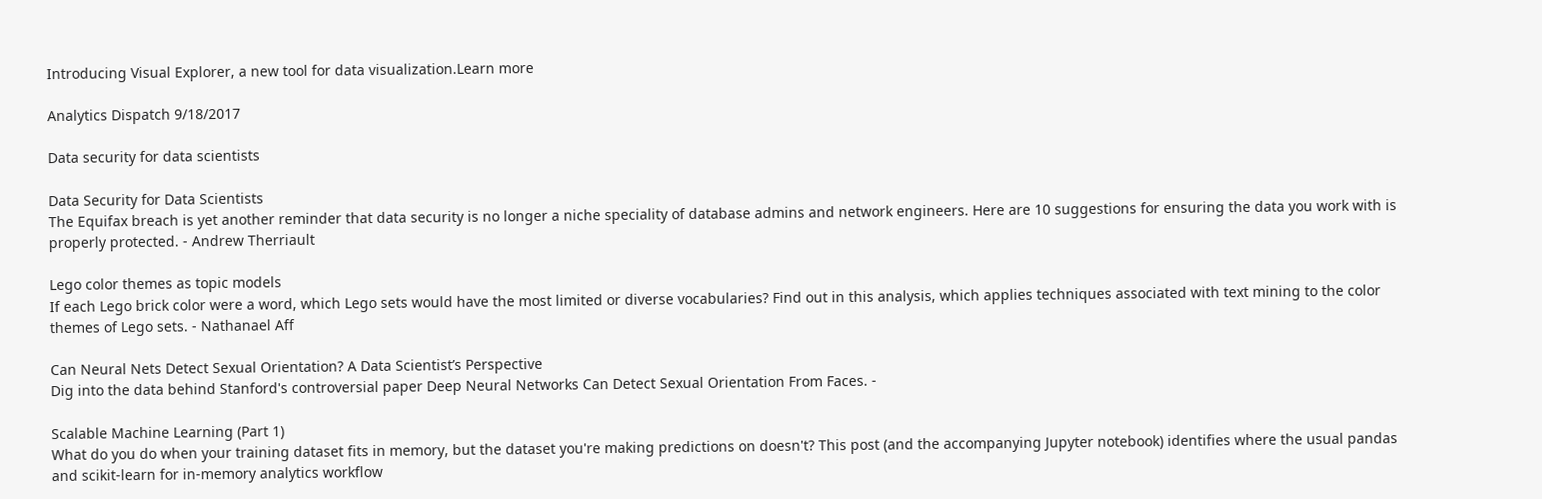Introducing Visual Explorer, a new tool for data visualization.Learn more

Analytics Dispatch 9/18/2017

Data security for data scientists

Data Security for Data Scientists
The Equifax breach is yet another reminder that data security is no longer a niche speciality of database admins and network engineers. Here are 10 suggestions for ensuring the data you work with is properly protected. - Andrew Therriault

Lego color themes as topic models
If each Lego brick color were a word, which Lego sets would have the most limited or diverse vocabularies? Find out in this analysis, which applies techniques associated with text mining to the color themes of Lego sets. - Nathanael Aff

Can Neural Nets Detect Sexual Orientation? A Data Scientist’s Perspective
Dig into the data behind Stanford's controversial paper Deep Neural Networks Can Detect Sexual Orientation From Faces. -

Scalable Machine Learning (Part 1)
What do you do when your training dataset fits in memory, but the dataset you're making predictions on doesn't? This post (and the accompanying Jupyter notebook) identifies where the usual pandas and scikit-learn for in-memory analytics workflow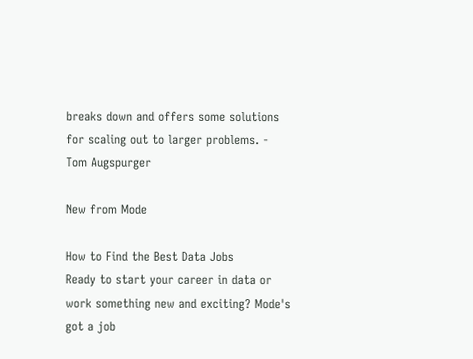breaks down and offers some solutions for scaling out to larger problems. - Tom Augspurger

New from Mode

How to Find the Best Data Jobs
Ready to start your career in data or work something new and exciting? Mode's got a job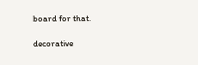board for that.

decorative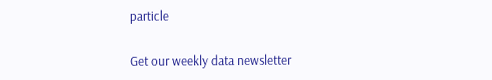particle

Get our weekly data newsletter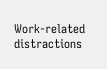Work-related distractions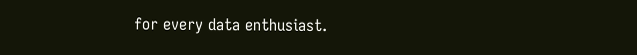for every data enthusiast.